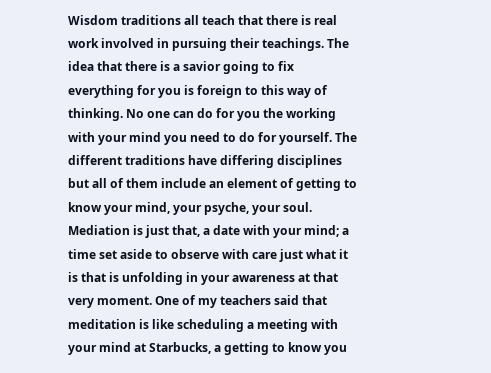Wisdom traditions all teach that there is real work involved in pursuing their teachings. The idea that there is a savior going to fix everything for you is foreign to this way of thinking. No one can do for you the working with your mind you need to do for yourself. The different traditions have differing disciplines but all of them include an element of getting to know your mind, your psyche, your soul. Mediation is just that, a date with your mind; a time set aside to observe with care just what it is that is unfolding in your awareness at that very moment. One of my teachers said that meditation is like scheduling a meeting with your mind at Starbucks, a getting to know you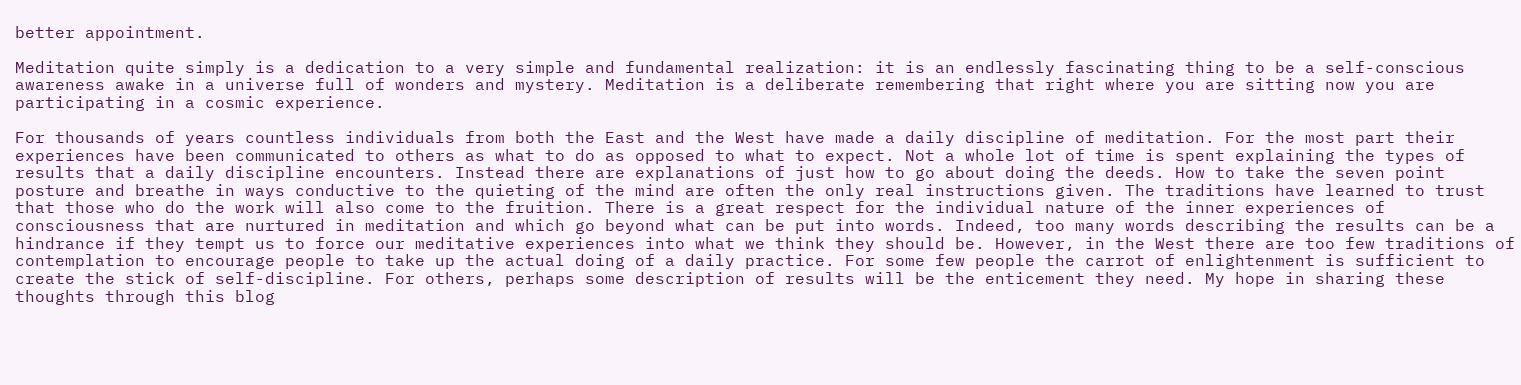better appointment.

Meditation quite simply is a dedication to a very simple and fundamental realization: it is an endlessly fascinating thing to be a self-conscious awareness awake in a universe full of wonders and mystery. Meditation is a deliberate remembering that right where you are sitting now you are participating in a cosmic experience.

For thousands of years countless individuals from both the East and the West have made a daily discipline of meditation. For the most part their experiences have been communicated to others as what to do as opposed to what to expect. Not a whole lot of time is spent explaining the types of results that a daily discipline encounters. Instead there are explanations of just how to go about doing the deeds. How to take the seven point posture and breathe in ways conductive to the quieting of the mind are often the only real instructions given. The traditions have learned to trust that those who do the work will also come to the fruition. There is a great respect for the individual nature of the inner experiences of consciousness that are nurtured in meditation and which go beyond what can be put into words. Indeed, too many words describing the results can be a hindrance if they tempt us to force our meditative experiences into what we think they should be. However, in the West there are too few traditions of contemplation to encourage people to take up the actual doing of a daily practice. For some few people the carrot of enlightenment is sufficient to create the stick of self-discipline. For others, perhaps some description of results will be the enticement they need. My hope in sharing these thoughts through this blog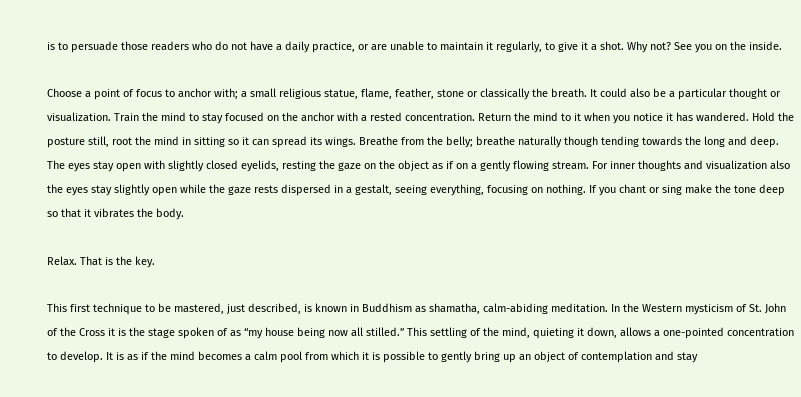is to persuade those readers who do not have a daily practice, or are unable to maintain it regularly, to give it a shot. Why not? See you on the inside.

Choose a point of focus to anchor with; a small religious statue, flame, feather, stone or classically the breath. It could also be a particular thought or visualization. Train the mind to stay focused on the anchor with a rested concentration. Return the mind to it when you notice it has wandered. Hold the posture still, root the mind in sitting so it can spread its wings. Breathe from the belly; breathe naturally though tending towards the long and deep. The eyes stay open with slightly closed eyelids, resting the gaze on the object as if on a gently flowing stream. For inner thoughts and visualization also the eyes stay slightly open while the gaze rests dispersed in a gestalt, seeing everything, focusing on nothing. If you chant or sing make the tone deep so that it vibrates the body.

Relax. That is the key.

This first technique to be mastered, just described, is known in Buddhism as shamatha, calm-abiding meditation. In the Western mysticism of St. John of the Cross it is the stage spoken of as “my house being now all stilled.” This settling of the mind, quieting it down, allows a one-pointed concentration to develop. It is as if the mind becomes a calm pool from which it is possible to gently bring up an object of contemplation and stay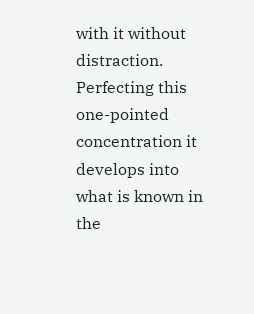with it without distraction. Perfecting this one-pointed concentration it develops into what is known in the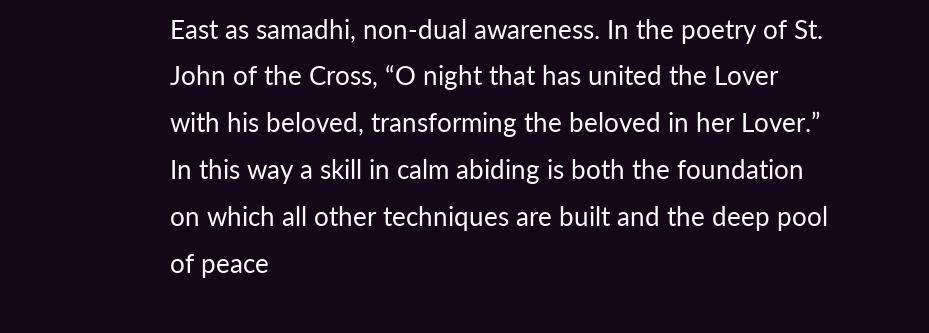East as samadhi, non-dual awareness. In the poetry of St. John of the Cross, “O night that has united the Lover with his beloved, transforming the beloved in her Lover.” In this way a skill in calm abiding is both the foundation on which all other techniques are built and the deep pool of peace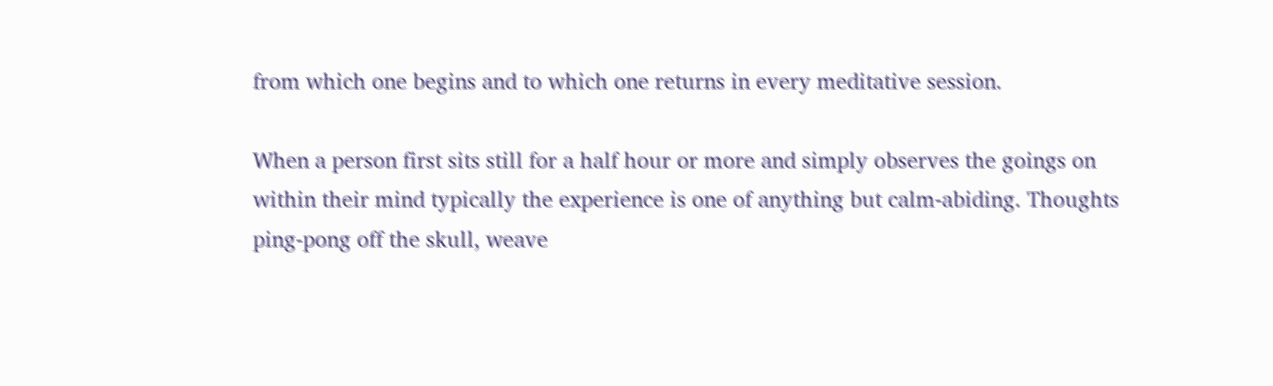from which one begins and to which one returns in every meditative session.

When a person first sits still for a half hour or more and simply observes the goings on within their mind typically the experience is one of anything but calm-abiding. Thoughts ping-pong off the skull, weave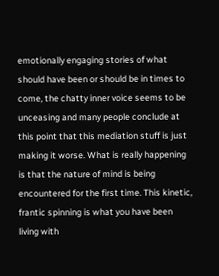emotionally engaging stories of what should have been or should be in times to come, the chatty inner voice seems to be unceasing and many people conclude at this point that this mediation stuff is just making it worse. What is really happening is that the nature of mind is being encountered for the first time. This kinetic, frantic spinning is what you have been living with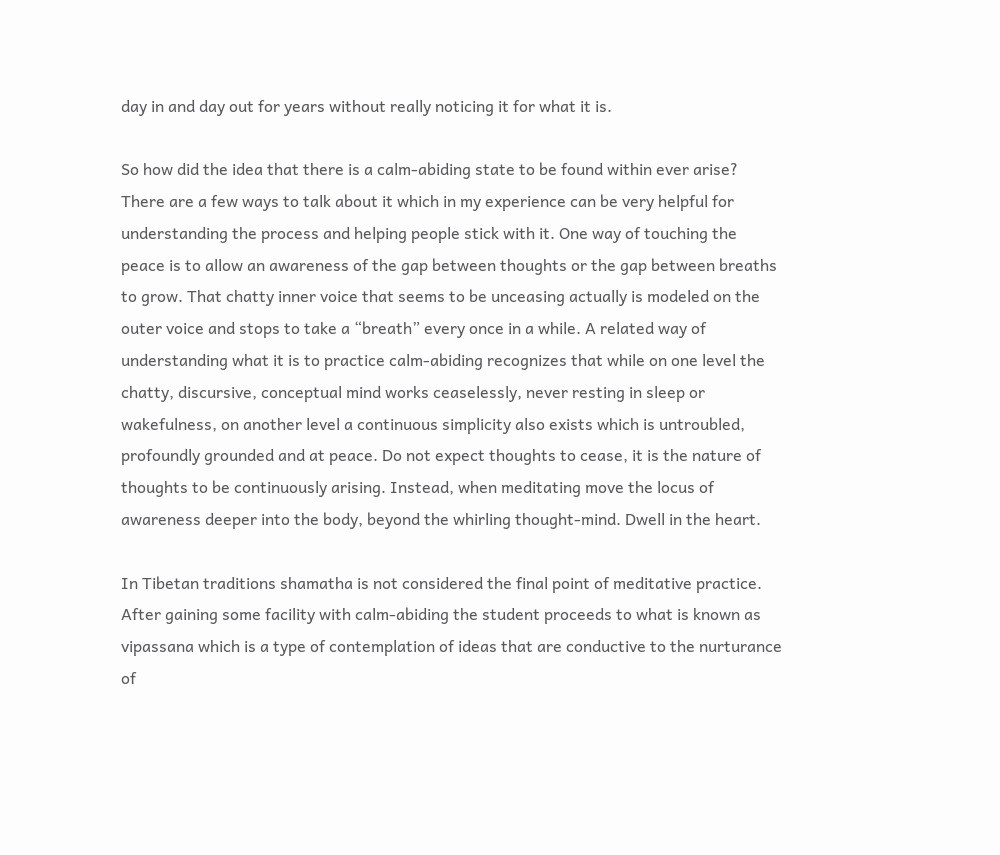day in and day out for years without really noticing it for what it is.

So how did the idea that there is a calm-abiding state to be found within ever arise? There are a few ways to talk about it which in my experience can be very helpful for understanding the process and helping people stick with it. One way of touching the peace is to allow an awareness of the gap between thoughts or the gap between breaths to grow. That chatty inner voice that seems to be unceasing actually is modeled on the outer voice and stops to take a “breath” every once in a while. A related way of understanding what it is to practice calm-abiding recognizes that while on one level the chatty, discursive, conceptual mind works ceaselessly, never resting in sleep or wakefulness, on another level a continuous simplicity also exists which is untroubled, profoundly grounded and at peace. Do not expect thoughts to cease, it is the nature of thoughts to be continuously arising. Instead, when meditating move the locus of awareness deeper into the body, beyond the whirling thought-mind. Dwell in the heart.

In Tibetan traditions shamatha is not considered the final point of meditative practice. After gaining some facility with calm-abiding the student proceeds to what is known as vipassana which is a type of contemplation of ideas that are conductive to the nurturance of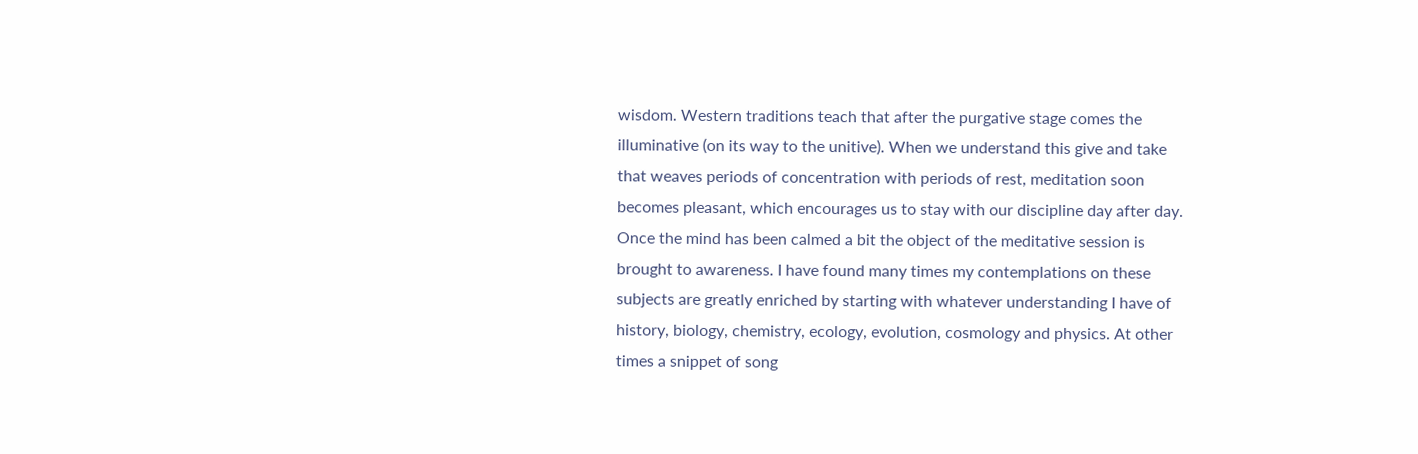wisdom. Western traditions teach that after the purgative stage comes the illuminative (on its way to the unitive). When we understand this give and take that weaves periods of concentration with periods of rest, meditation soon becomes pleasant, which encourages us to stay with our discipline day after day. Once the mind has been calmed a bit the object of the meditative session is brought to awareness. I have found many times my contemplations on these subjects are greatly enriched by starting with whatever understanding I have of history, biology, chemistry, ecology, evolution, cosmology and physics. At other times a snippet of song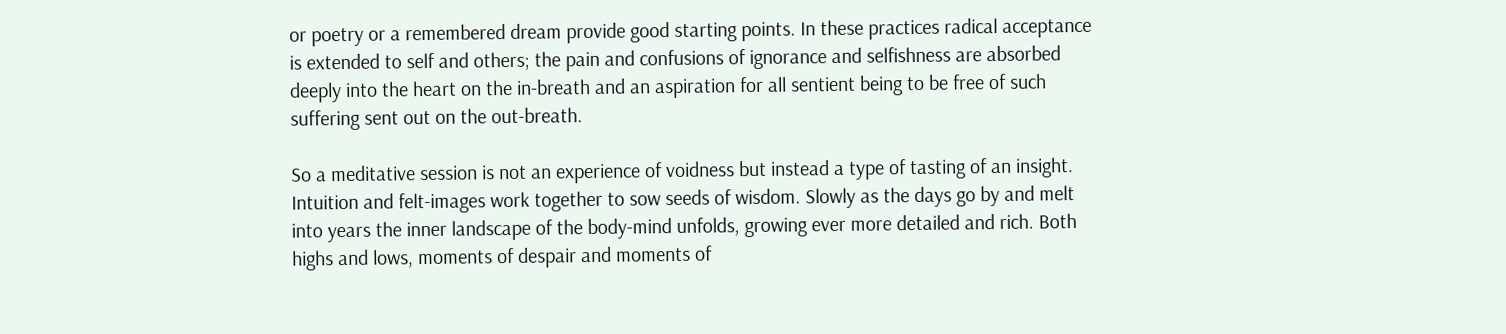or poetry or a remembered dream provide good starting points. In these practices radical acceptance is extended to self and others; the pain and confusions of ignorance and selfishness are absorbed deeply into the heart on the in-breath and an aspiration for all sentient being to be free of such suffering sent out on the out-breath.

So a meditative session is not an experience of voidness but instead a type of tasting of an insight. Intuition and felt-images work together to sow seeds of wisdom. Slowly as the days go by and melt into years the inner landscape of the body-mind unfolds, growing ever more detailed and rich. Both highs and lows, moments of despair and moments of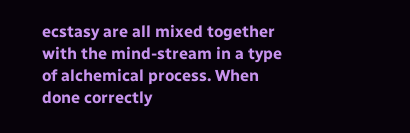ecstasy are all mixed together with the mind-stream in a type of alchemical process. When done correctly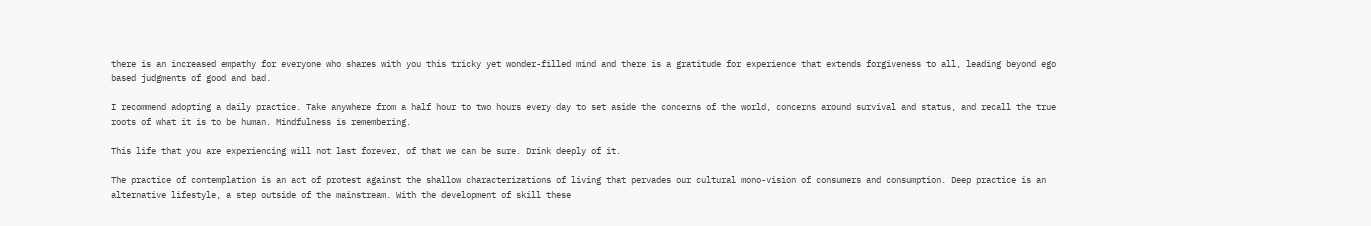there is an increased empathy for everyone who shares with you this tricky yet wonder-filled mind and there is a gratitude for experience that extends forgiveness to all, leading beyond ego based judgments of good and bad.

I recommend adopting a daily practice. Take anywhere from a half hour to two hours every day to set aside the concerns of the world, concerns around survival and status, and recall the true roots of what it is to be human. Mindfulness is remembering.

This life that you are experiencing will not last forever, of that we can be sure. Drink deeply of it.

The practice of contemplation is an act of protest against the shallow characterizations of living that pervades our cultural mono-vision of consumers and consumption. Deep practice is an alternative lifestyle, a step outside of the mainstream. With the development of skill these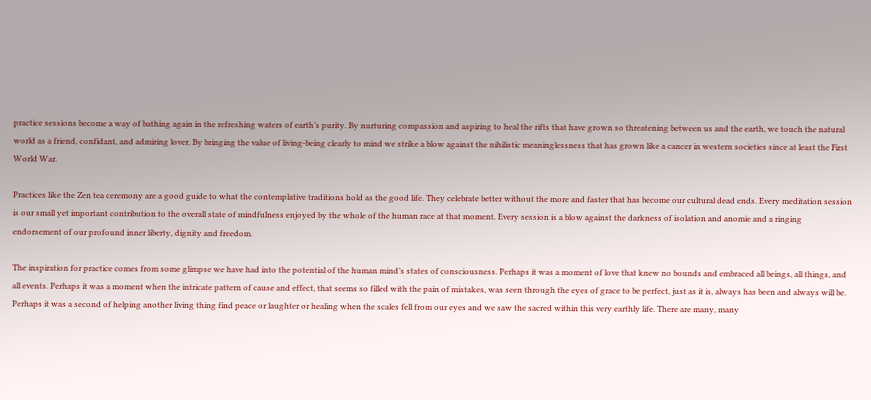practice sessions become a way of bathing again in the refreshing waters of earth’s purity. By nurturing compassion and aspiring to heal the rifts that have grown so threatening between us and the earth, we touch the natural world as a friend, confidant, and admiring lover. By bringing the value of living-being clearly to mind we strike a blow against the nihilistic meaninglessness that has grown like a cancer in western societies since at least the First World War.

Practices like the Zen tea ceremony are a good guide to what the contemplative traditions hold as the good life. They celebrate better without the more and faster that has become our cultural dead ends. Every meditation session is our small yet important contribution to the overall state of mindfulness enjoyed by the whole of the human race at that moment. Every session is a blow against the darkness of isolation and anomie and a ringing endorsement of our profound inner liberty, dignity and freedom.

The inspiration for practice comes from some glimpse we have had into the potential of the human mind’s states of consciousness. Perhaps it was a moment of love that knew no bounds and embraced all beings, all things, and all events. Perhaps it was a moment when the intricate pattern of cause and effect, that seems so filled with the pain of mistakes, was seen through the eyes of grace to be perfect, just as it is, always has been and always will be. Perhaps it was a second of helping another living thing find peace or laughter or healing when the scales fell from our eyes and we saw the sacred within this very earthly life. There are many, many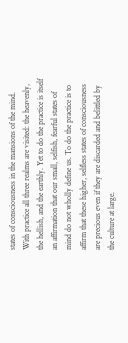states of consciousness in the mansions of the mind. With practice all three realms are visited: the heavenly, the hellish, and the earthly. Yet to do the practice is itself an affirmation that our small, selfish, fearful states of mind do not wholly define us. To do the practice is to affirm that these higher, selfless states of consciousness are precious even if they are discarded and belittled by the culture at large.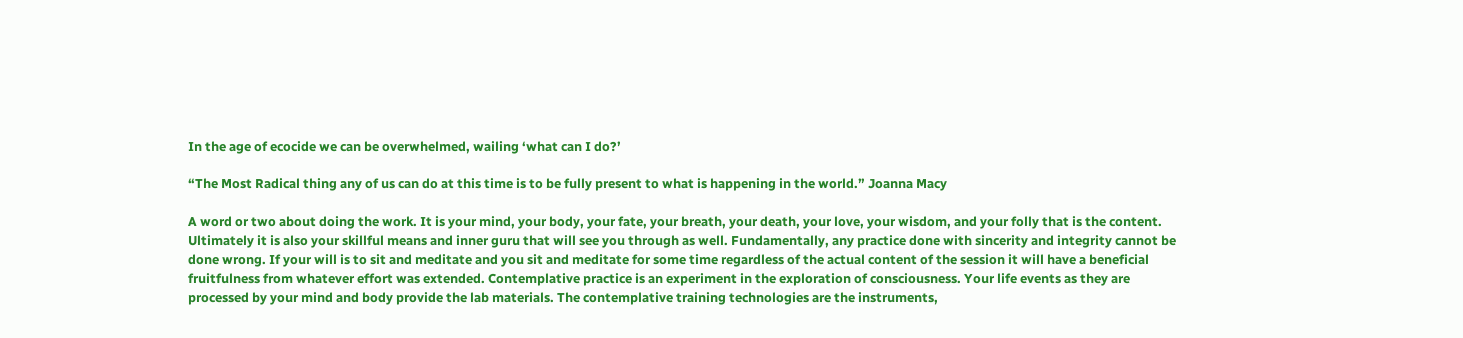In the age of ecocide we can be overwhelmed, wailing ‘what can I do?’

“The Most Radical thing any of us can do at this time is to be fully present to what is happening in the world.” Joanna Macy

A word or two about doing the work. It is your mind, your body, your fate, your breath, your death, your love, your wisdom, and your folly that is the content. Ultimately it is also your skillful means and inner guru that will see you through as well. Fundamentally, any practice done with sincerity and integrity cannot be done wrong. If your will is to sit and meditate and you sit and meditate for some time regardless of the actual content of the session it will have a beneficial fruitfulness from whatever effort was extended. Contemplative practice is an experiment in the exploration of consciousness. Your life events as they are processed by your mind and body provide the lab materials. The contemplative training technologies are the instruments,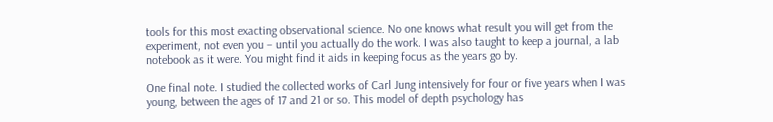tools for this most exacting observational science. No one knows what result you will get from the experiment, not even you – until you actually do the work. I was also taught to keep a journal, a lab notebook as it were. You might find it aids in keeping focus as the years go by.

One final note. I studied the collected works of Carl Jung intensively for four or five years when I was young, between the ages of 17 and 21 or so. This model of depth psychology has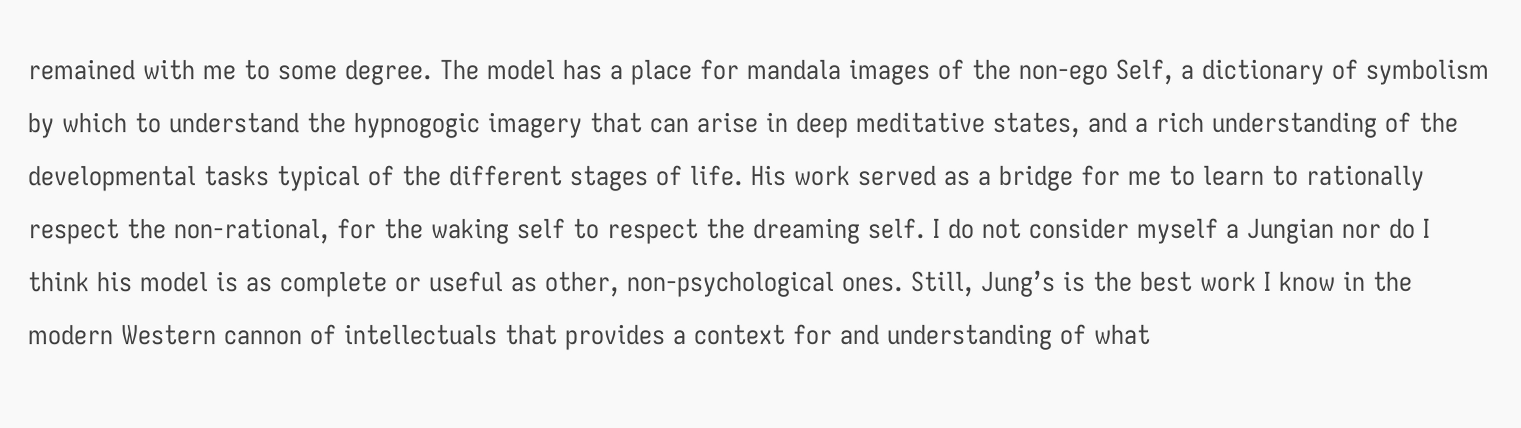remained with me to some degree. The model has a place for mandala images of the non-ego Self, a dictionary of symbolism by which to understand the hypnogogic imagery that can arise in deep meditative states, and a rich understanding of the developmental tasks typical of the different stages of life. His work served as a bridge for me to learn to rationally respect the non-rational, for the waking self to respect the dreaming self. I do not consider myself a Jungian nor do I think his model is as complete or useful as other, non-psychological ones. Still, Jung’s is the best work I know in the modern Western cannon of intellectuals that provides a context for and understanding of what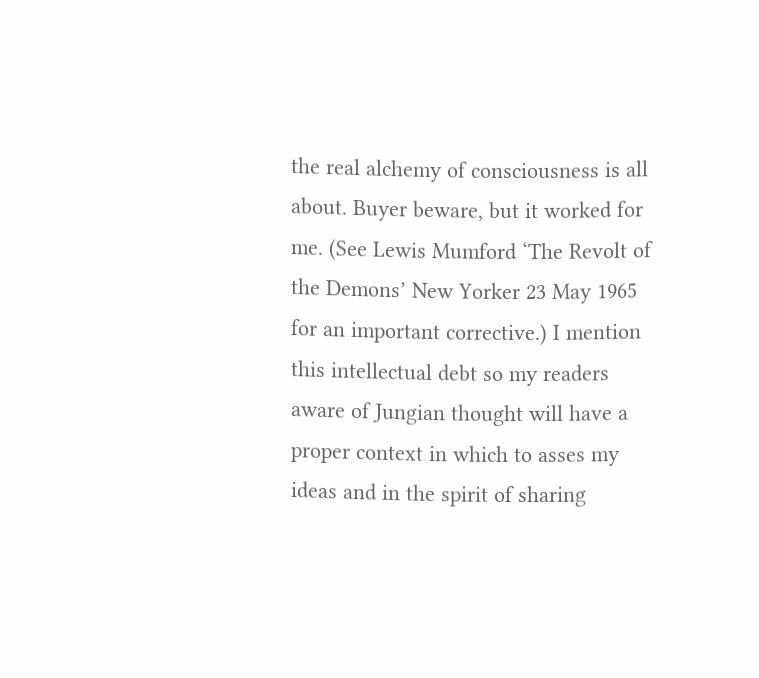the real alchemy of consciousness is all about. Buyer beware, but it worked for me. (See Lewis Mumford ‘The Revolt of the Demons’ New Yorker 23 May 1965 for an important corrective.) I mention this intellectual debt so my readers aware of Jungian thought will have a proper context in which to asses my ideas and in the spirit of sharing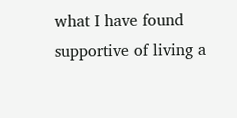what I have found supportive of living a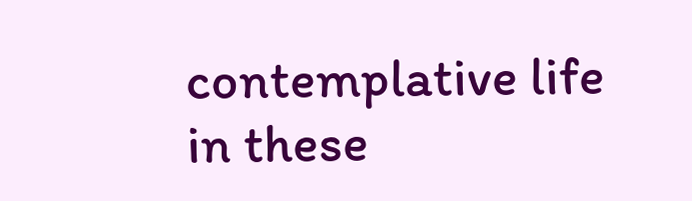contemplative life in these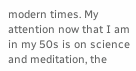modern times. My attention now that I am in my 50s is on science and meditation, the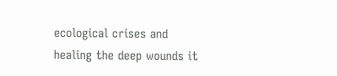ecological crises and healing the deep wounds it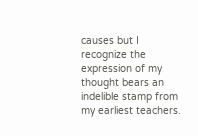causes but I recognize the expression of my thought bears an indelible stamp from my earliest teachers.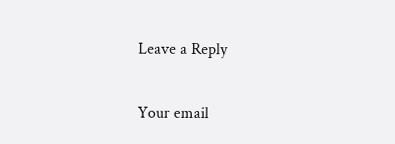Leave a Reply

Your email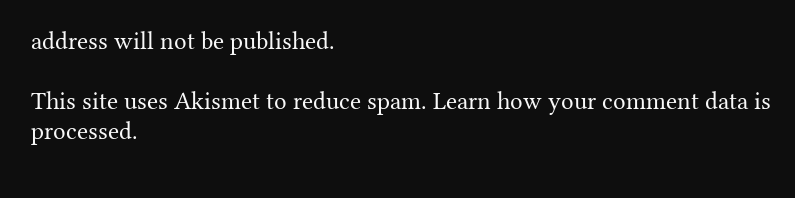address will not be published.

This site uses Akismet to reduce spam. Learn how your comment data is processed.